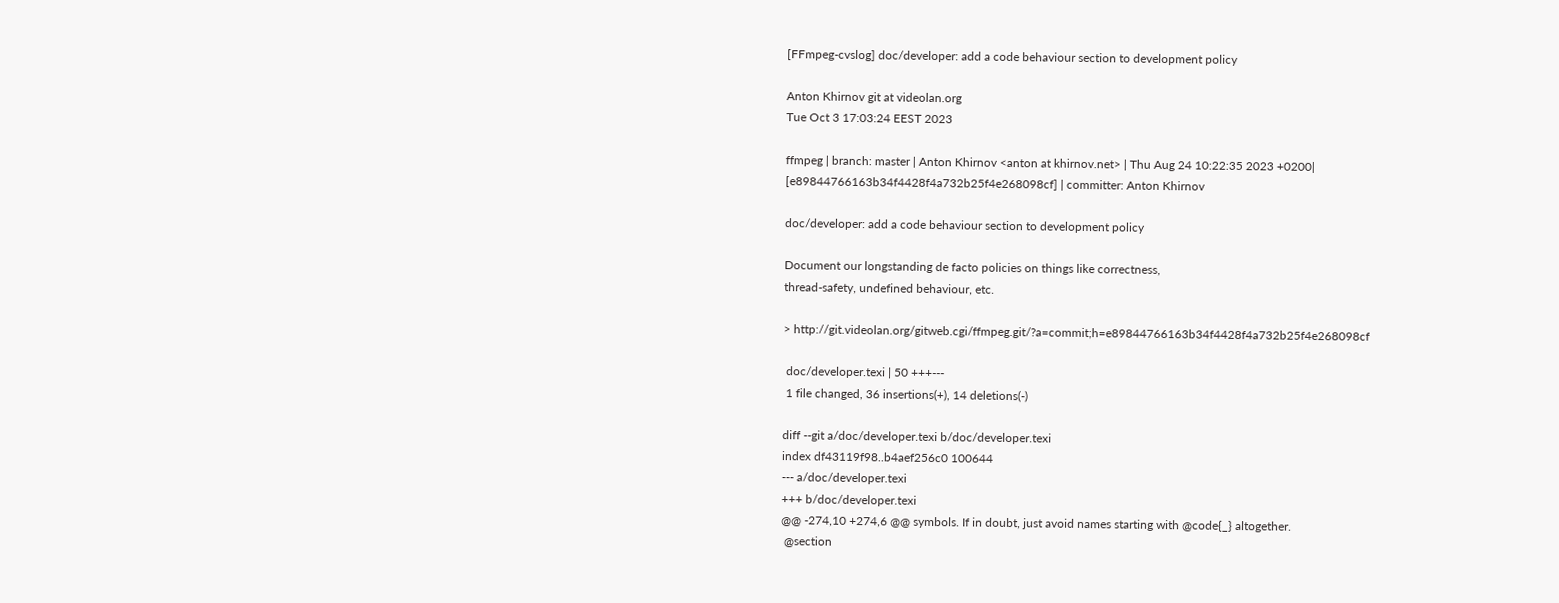[FFmpeg-cvslog] doc/developer: add a code behaviour section to development policy

Anton Khirnov git at videolan.org
Tue Oct 3 17:03:24 EEST 2023

ffmpeg | branch: master | Anton Khirnov <anton at khirnov.net> | Thu Aug 24 10:22:35 2023 +0200| [e89844766163b34f4428f4a732b25f4e268098cf] | committer: Anton Khirnov

doc/developer: add a code behaviour section to development policy

Document our longstanding de facto policies on things like correctness,
thread-safety, undefined behaviour, etc.

> http://git.videolan.org/gitweb.cgi/ffmpeg.git/?a=commit;h=e89844766163b34f4428f4a732b25f4e268098cf

 doc/developer.texi | 50 +++---
 1 file changed, 36 insertions(+), 14 deletions(-)

diff --git a/doc/developer.texi b/doc/developer.texi
index df43119f98..b4aef256c0 100644
--- a/doc/developer.texi
+++ b/doc/developer.texi
@@ -274,10 +274,6 @@ symbols. If in doubt, just avoid names starting with @code{_} altogether.
 @section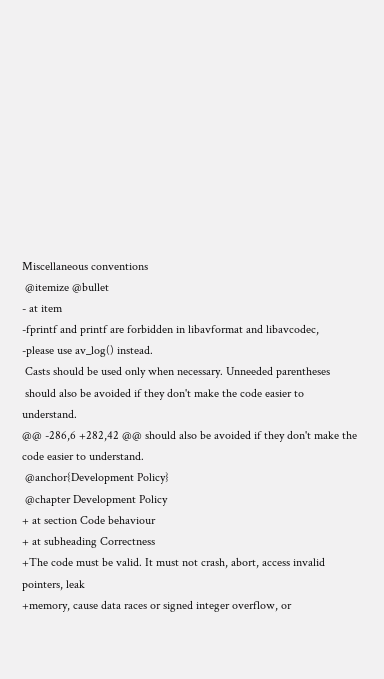Miscellaneous conventions
 @itemize @bullet
- at item
-fprintf and printf are forbidden in libavformat and libavcodec,
-please use av_log() instead.
 Casts should be used only when necessary. Unneeded parentheses
 should also be avoided if they don't make the code easier to understand.
@@ -286,6 +282,42 @@ should also be avoided if they don't make the code easier to understand.
 @anchor{Development Policy}
 @chapter Development Policy
+ at section Code behaviour
+ at subheading Correctness
+The code must be valid. It must not crash, abort, access invalid pointers, leak
+memory, cause data races or signed integer overflow, or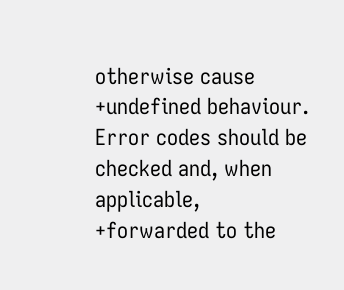otherwise cause
+undefined behaviour. Error codes should be checked and, when applicable,
+forwarded to the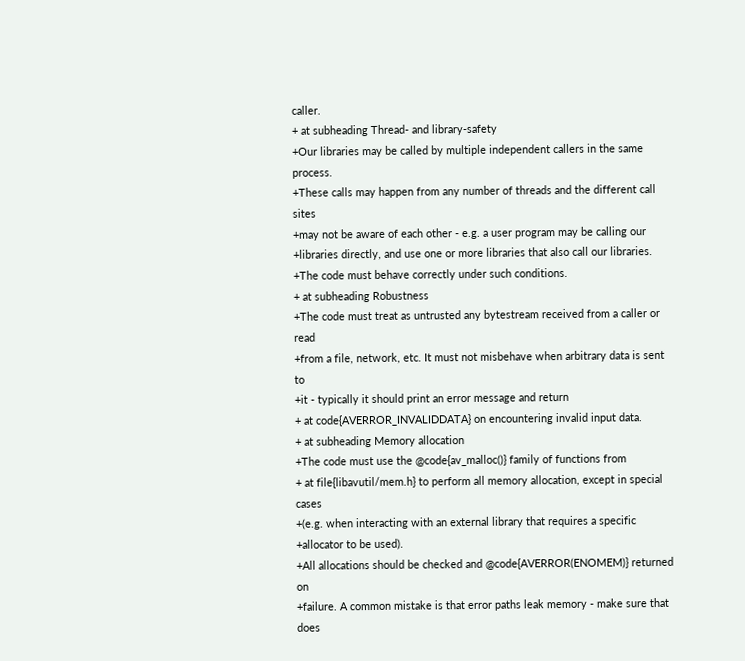caller.
+ at subheading Thread- and library-safety
+Our libraries may be called by multiple independent callers in the same process.
+These calls may happen from any number of threads and the different call sites
+may not be aware of each other - e.g. a user program may be calling our
+libraries directly, and use one or more libraries that also call our libraries.
+The code must behave correctly under such conditions.
+ at subheading Robustness
+The code must treat as untrusted any bytestream received from a caller or read
+from a file, network, etc. It must not misbehave when arbitrary data is sent to
+it - typically it should print an error message and return
+ at code{AVERROR_INVALIDDATA} on encountering invalid input data.
+ at subheading Memory allocation
+The code must use the @code{av_malloc()} family of functions from
+ at file{libavutil/mem.h} to perform all memory allocation, except in special cases
+(e.g. when interacting with an external library that requires a specific
+allocator to be used).
+All allocations should be checked and @code{AVERROR(ENOMEM)} returned on
+failure. A common mistake is that error paths leak memory - make sure that does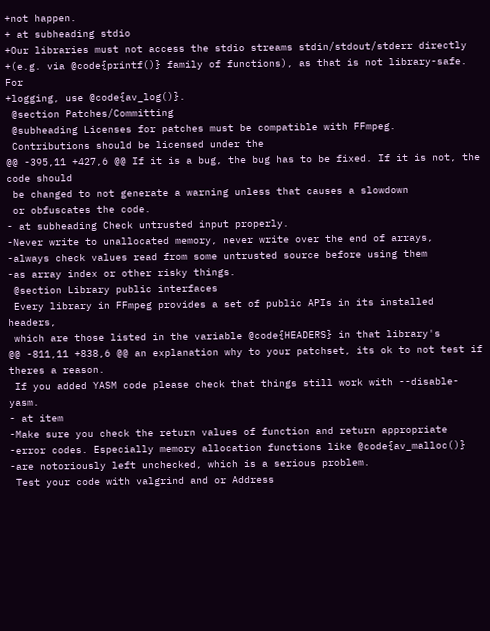+not happen.
+ at subheading stdio
+Our libraries must not access the stdio streams stdin/stdout/stderr directly
+(e.g. via @code{printf()} family of functions), as that is not library-safe. For
+logging, use @code{av_log()}.
 @section Patches/Committing
 @subheading Licenses for patches must be compatible with FFmpeg.
 Contributions should be licensed under the
@@ -395,11 +427,6 @@ If it is a bug, the bug has to be fixed. If it is not, the code should
 be changed to not generate a warning unless that causes a slowdown
 or obfuscates the code.
- at subheading Check untrusted input properly.
-Never write to unallocated memory, never write over the end of arrays,
-always check values read from some untrusted source before using them
-as array index or other risky things.
 @section Library public interfaces
 Every library in FFmpeg provides a set of public APIs in its installed headers,
 which are those listed in the variable @code{HEADERS} in that library's
@@ -811,11 +838,6 @@ an explanation why to your patchset, its ok to not test if theres a reason.
 If you added YASM code please check that things still work with --disable-yasm.
- at item
-Make sure you check the return values of function and return appropriate
-error codes. Especially memory allocation functions like @code{av_malloc()}
-are notoriously left unchecked, which is a serious problem.
 Test your code with valgrind and or Address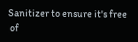Sanitizer to ensure it's free
 of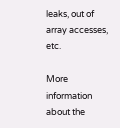leaks, out of array accesses, etc.

More information about the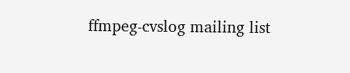ffmpeg-cvslog mailing list